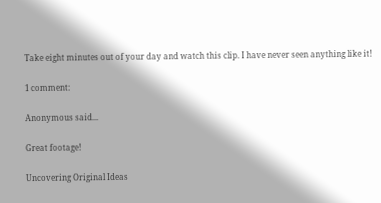Take eight minutes out of your day and watch this clip. I have never seen anything like it!

1 comment:

Anonymous said...

Great footage!

Uncovering Original Ideas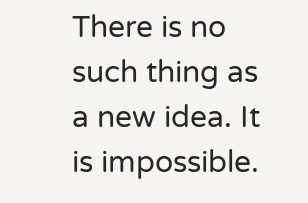There is no such thing as a new idea. It is impossible.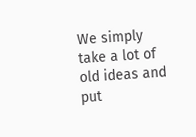We simply take a lot of old ideas and put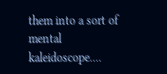them into a sort of mental kaleidoscope....